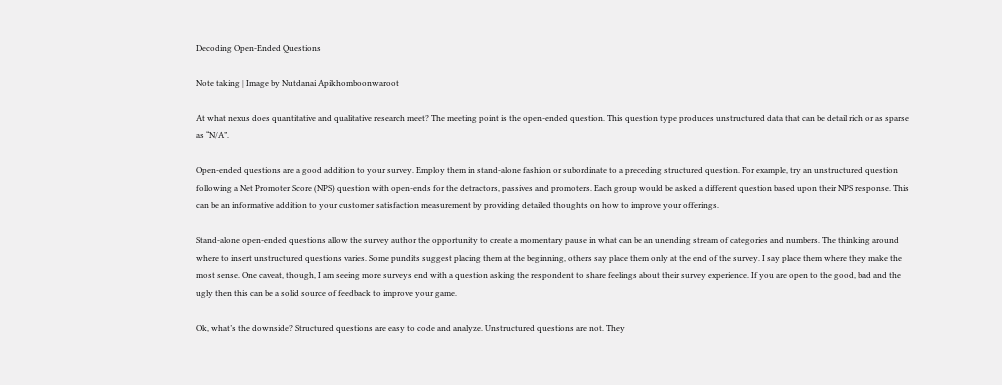Decoding Open-Ended Questions

Note taking | Image by Nutdanai Apikhomboonwaroot

At what nexus does quantitative and qualitative research meet? The meeting point is the open-ended question. This question type produces unstructured data that can be detail rich or as sparse as “N/A”.

Open-ended questions are a good addition to your survey. Employ them in stand-alone fashion or subordinate to a preceding structured question. For example, try an unstructured question following a Net Promoter Score (NPS) question with open-ends for the detractors, passives and promoters. Each group would be asked a different question based upon their NPS response. This can be an informative addition to your customer satisfaction measurement by providing detailed thoughts on how to improve your offerings.

Stand-alone open-ended questions allow the survey author the opportunity to create a momentary pause in what can be an unending stream of categories and numbers. The thinking around where to insert unstructured questions varies. Some pundits suggest placing them at the beginning, others say place them only at the end of the survey. I say place them where they make the most sense. One caveat, though, I am seeing more surveys end with a question asking the respondent to share feelings about their survey experience. If you are open to the good, bad and the ugly then this can be a solid source of feedback to improve your game.

Ok, what’s the downside? Structured questions are easy to code and analyze. Unstructured questions are not. They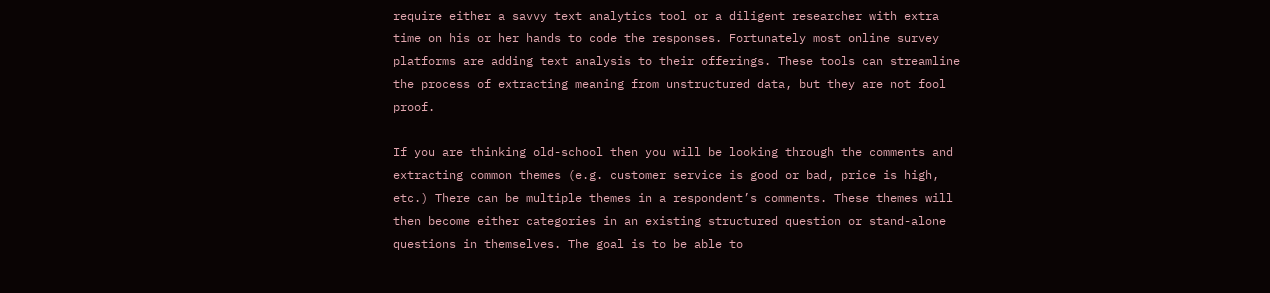require either a savvy text analytics tool or a diligent researcher with extra time on his or her hands to code the responses. Fortunately most online survey platforms are adding text analysis to their offerings. These tools can streamline the process of extracting meaning from unstructured data, but they are not fool proof.

If you are thinking old-school then you will be looking through the comments and extracting common themes (e.g. customer service is good or bad, price is high, etc.) There can be multiple themes in a respondent’s comments. These themes will then become either categories in an existing structured question or stand-alone questions in themselves. The goal is to be able to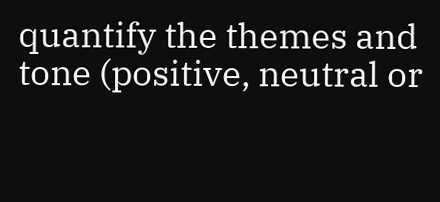quantify the themes and tone (positive, neutral or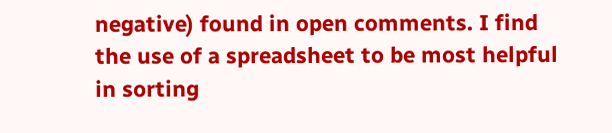negative) found in open comments. I find the use of a spreadsheet to be most helpful in sorting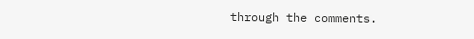through the comments.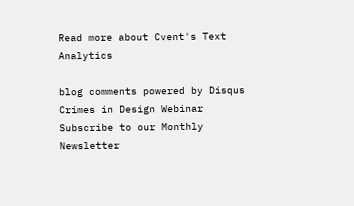Read more about Cvent's Text Analytics

blog comments powered by Disqus
Crimes in Design Webinar
Subscribe to our Monthly Newsletter